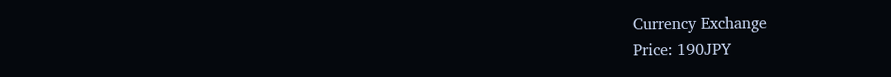Currency Exchange
Price: 190JPY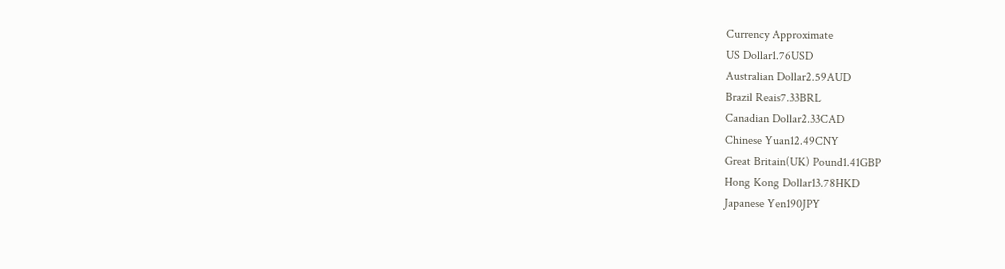Currency Approximate
US Dollar1.76USD
Australian Dollar2.59AUD
Brazil Reais7.33BRL
Canadian Dollar2.33CAD
Chinese Yuan12.49CNY
Great Britain(UK) Pound1.41GBP
Hong Kong Dollar13.78HKD
Japanese Yen190JPY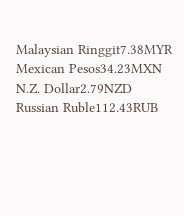Malaysian Ringgit7.38MYR
Mexican Pesos34.23MXN
N.Z. Dollar2.79NZD
Russian Ruble112.43RUB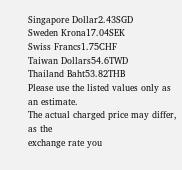Singapore Dollar2.43SGD
Sweden Krona17.04SEK
Swiss Francs1.75CHF
Taiwan Dollars54.6TWD
Thailand Baht53.82THB
Please use the listed values only as an estimate.
The actual charged price may differ, as the
exchange rate you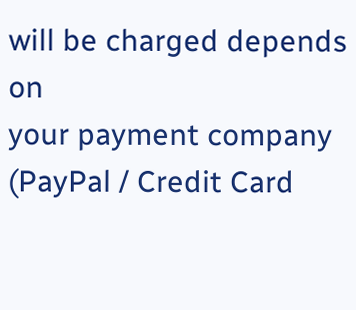will be charged depends on
your payment company (PayPal / Credit Card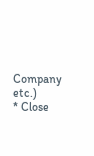Company etc.)
* Close